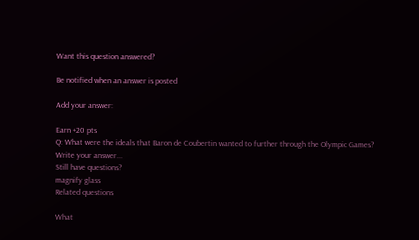Want this question answered?

Be notified when an answer is posted

Add your answer:

Earn +20 pts
Q: What were the ideals that Baron de Coubertin wanted to further through the Olympic Games?
Write your answer...
Still have questions?
magnify glass
Related questions

What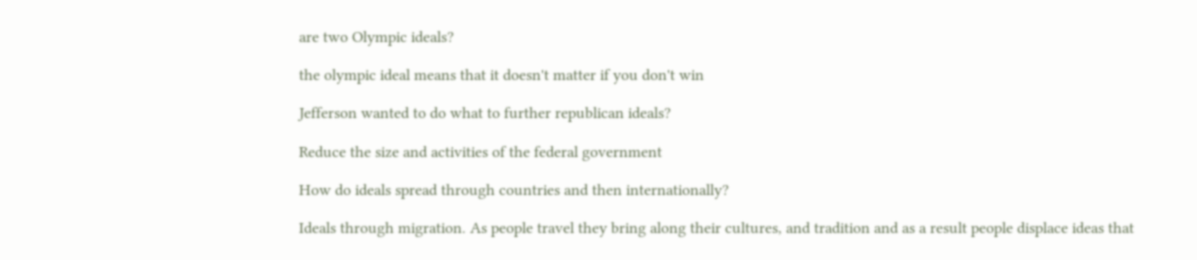are two Olympic ideals?

the olympic ideal means that it doesn't matter if you don't win

Jefferson wanted to do what to further republican ideals?

Reduce the size and activities of the federal government

How do ideals spread through countries and then internationally?

Ideals through migration. As people travel they bring along their cultures, and tradition and as a result people displace ideas that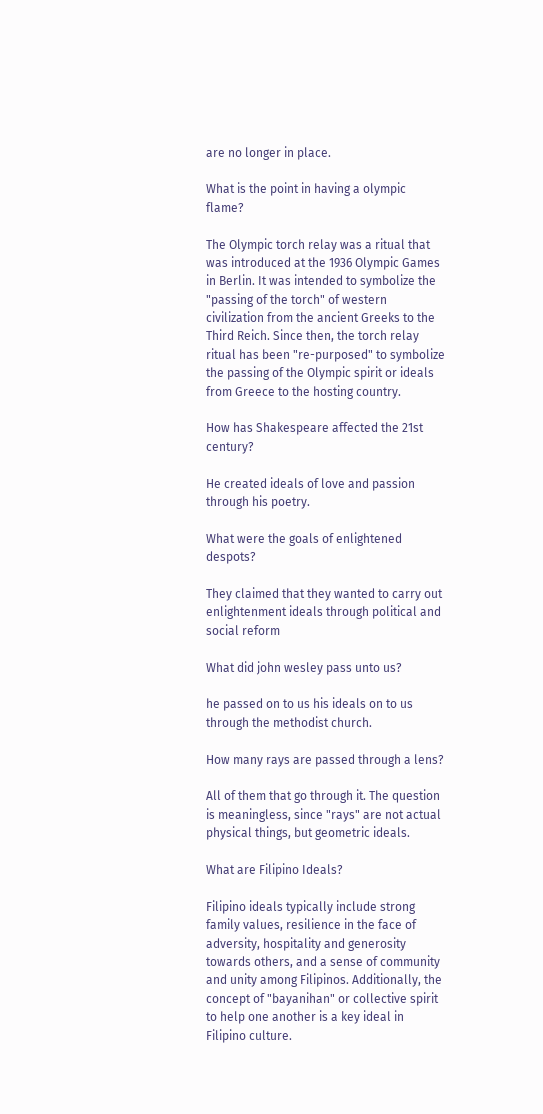are no longer in place.

What is the point in having a olympic flame?

The Olympic torch relay was a ritual that was introduced at the 1936 Olympic Games in Berlin. It was intended to symbolize the "passing of the torch" of western civilization from the ancient Greeks to the Third Reich. Since then, the torch relay ritual has been "re-purposed" to symbolize the passing of the Olympic spirit or ideals from Greece to the hosting country.

How has Shakespeare affected the 21st century?

He created ideals of love and passion through his poetry.

What were the goals of enlightened despots?

They claimed that they wanted to carry out enlightenment ideals through political and social reform

What did john wesley pass unto us?

he passed on to us his ideals on to us through the methodist church.

How many rays are passed through a lens?

All of them that go through it. The question is meaningless, since "rays" are not actual physical things, but geometric ideals.

What are Filipino Ideals?

Filipino ideals typically include strong family values, resilience in the face of adversity, hospitality and generosity towards others, and a sense of community and unity among Filipinos. Additionally, the concept of "bayanihan" or collective spirit to help one another is a key ideal in Filipino culture.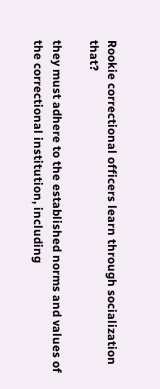Rookie correctional officers learn through socialization that?

they must adhere to the established norms and values of the correctional institution, including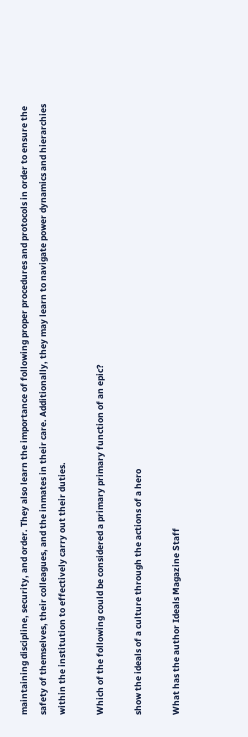maintaining discipline, security, and order. They also learn the importance of following proper procedures and protocols in order to ensure the safety of themselves, their colleagues, and the inmates in their care. Additionally, they may learn to navigate power dynamics and hierarchies within the institution to effectively carry out their duties.

Which of the following could be considered a primary primary function of an epic?

show the ideals of a culture through the actions of a hero

What has the author Ideals Magazine Staff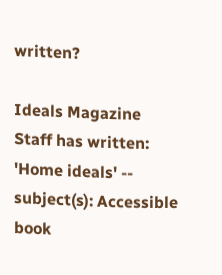written?

Ideals Magazine Staff has written: 'Home ideals' -- subject(s): Accessible book